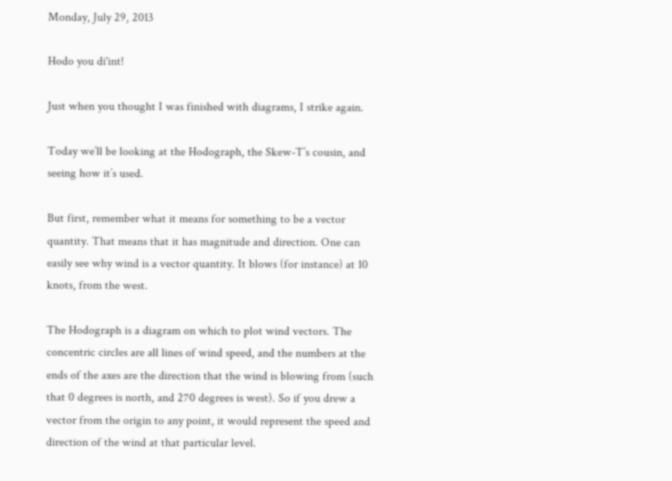Monday, July 29, 2013

Hodo you di'int!

Just when you thought I was finished with diagrams, I strike again.

Today we’ll be looking at the Hodograph, the Skew-T’s cousin, and seeing how it’s used.

But first, remember what it means for something to be a vector quantity. That means that it has magnitude and direction. One can easily see why wind is a vector quantity. It blows (for instance) at 10 knots, from the west.

The Hodograph is a diagram on which to plot wind vectors. The concentric circles are all lines of wind speed, and the numbers at the ends of the axes are the direction that the wind is blowing from (such that 0 degrees is north, and 270 degrees is west). So if you drew a vector from the origin to any point, it would represent the speed and direction of the wind at that particular level.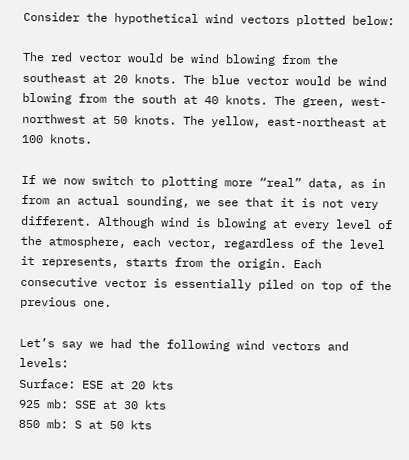Consider the hypothetical wind vectors plotted below:

The red vector would be wind blowing from the southeast at 20 knots. The blue vector would be wind blowing from the south at 40 knots. The green, west-northwest at 50 knots. The yellow, east-northeast at 100 knots.

If we now switch to plotting more “real” data, as in from an actual sounding, we see that it is not very different. Although wind is blowing at every level of the atmosphere, each vector, regardless of the level it represents, starts from the origin. Each consecutive vector is essentially piled on top of the previous one.

Let’s say we had the following wind vectors and levels:
Surface: ESE at 20 kts
925 mb: SSE at 30 kts
850 mb: S at 50 kts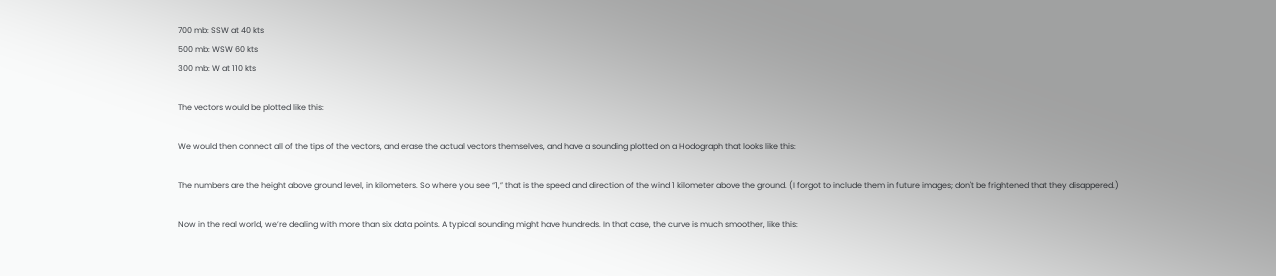700 mb: SSW at 40 kts
500 mb: WSW 60 kts
300 mb: W at 110 kts

The vectors would be plotted like this:

We would then connect all of the tips of the vectors, and erase the actual vectors themselves, and have a sounding plotted on a Hodograph that looks like this:

The numbers are the height above ground level, in kilometers. So where you see “1,” that is the speed and direction of the wind 1 kilometer above the ground. (I forgot to include them in future images; don't be frightened that they disappered.)

Now in the real world, we’re dealing with more than six data points. A typical sounding might have hundreds. In that case, the curve is much smoother, like this: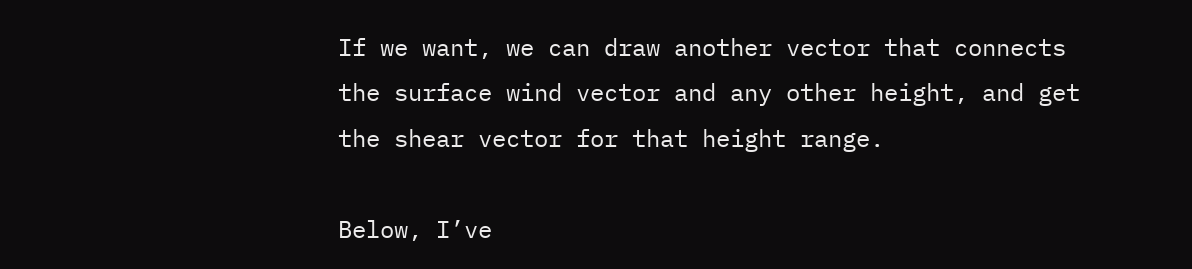If we want, we can draw another vector that connects the surface wind vector and any other height, and get the shear vector for that height range.

Below, I’ve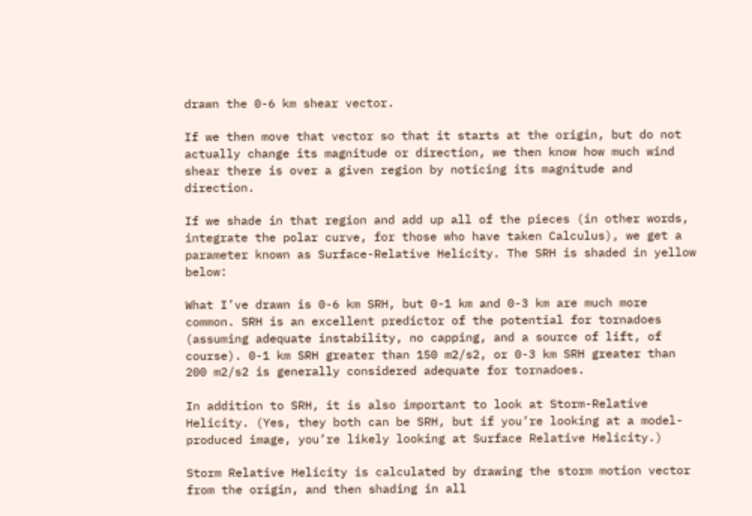drawn the 0-6 km shear vector.

If we then move that vector so that it starts at the origin, but do not actually change its magnitude or direction, we then know how much wind shear there is over a given region by noticing its magnitude and direction.

If we shade in that region and add up all of the pieces (in other words, integrate the polar curve, for those who have taken Calculus), we get a parameter known as Surface-Relative Helicity. The SRH is shaded in yellow below:

What I’ve drawn is 0-6 km SRH, but 0-1 km and 0-3 km are much more common. SRH is an excellent predictor of the potential for tornadoes (assuming adequate instability, no capping, and a source of lift, of course). 0-1 km SRH greater than 150 m2/s2, or 0-3 km SRH greater than 200 m2/s2 is generally considered adequate for tornadoes.

In addition to SRH, it is also important to look at Storm-Relative Helicity. (Yes, they both can be SRH, but if you’re looking at a model-produced image, you’re likely looking at Surface Relative Helicity.)

Storm Relative Helicity is calculated by drawing the storm motion vector from the origin, and then shading in all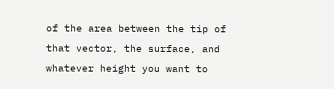of the area between the tip of that vector, the surface, and whatever height you want to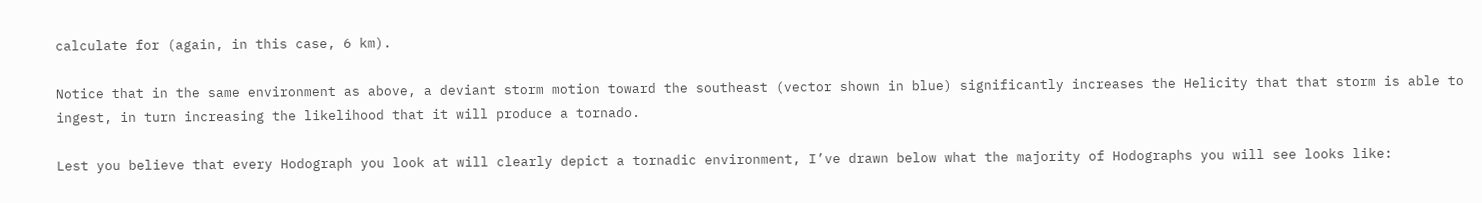calculate for (again, in this case, 6 km).

Notice that in the same environment as above, a deviant storm motion toward the southeast (vector shown in blue) significantly increases the Helicity that that storm is able to ingest, in turn increasing the likelihood that it will produce a tornado.

Lest you believe that every Hodograph you look at will clearly depict a tornadic environment, I’ve drawn below what the majority of Hodographs you will see looks like: